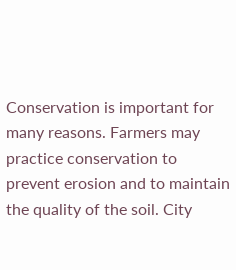Conservation is important for many reasons. Farmers may practice conservation to prevent erosion and to maintain the quality of the soil. City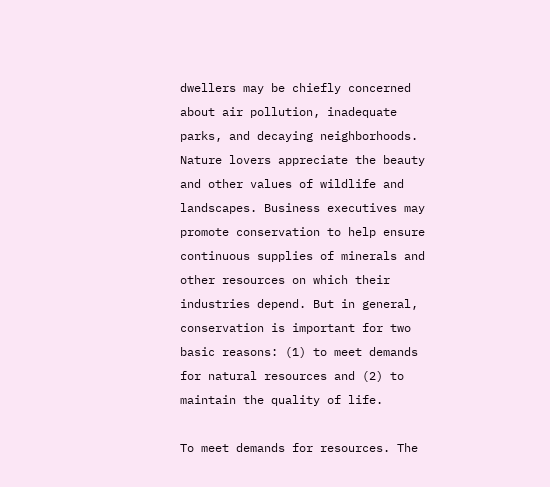dwellers may be chiefly concerned about air pollution, inadequate parks, and decaying neighborhoods. Nature lovers appreciate the beauty and other values of wildlife and landscapes. Business executives may promote conservation to help ensure continuous supplies of minerals and other resources on which their industries depend. But in general, conservation is important for two basic reasons: (1) to meet demands for natural resources and (2) to maintain the quality of life.

To meet demands for resources. The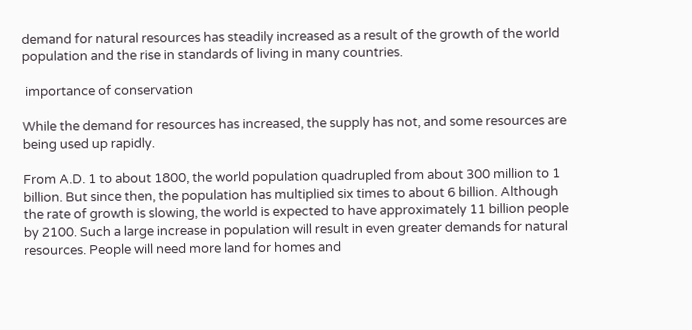demand for natural resources has steadily increased as a result of the growth of the world population and the rise in standards of living in many countries.

 importance of conservation

While the demand for resources has increased, the supply has not, and some resources are being used up rapidly.

From A.D. 1 to about 1800, the world population quadrupled from about 300 million to 1 billion. But since then, the population has multiplied six times to about 6 billion. Although the rate of growth is slowing, the world is expected to have approximately 11 billion people by 2100. Such a large increase in population will result in even greater demands for natural resources. People will need more land for homes and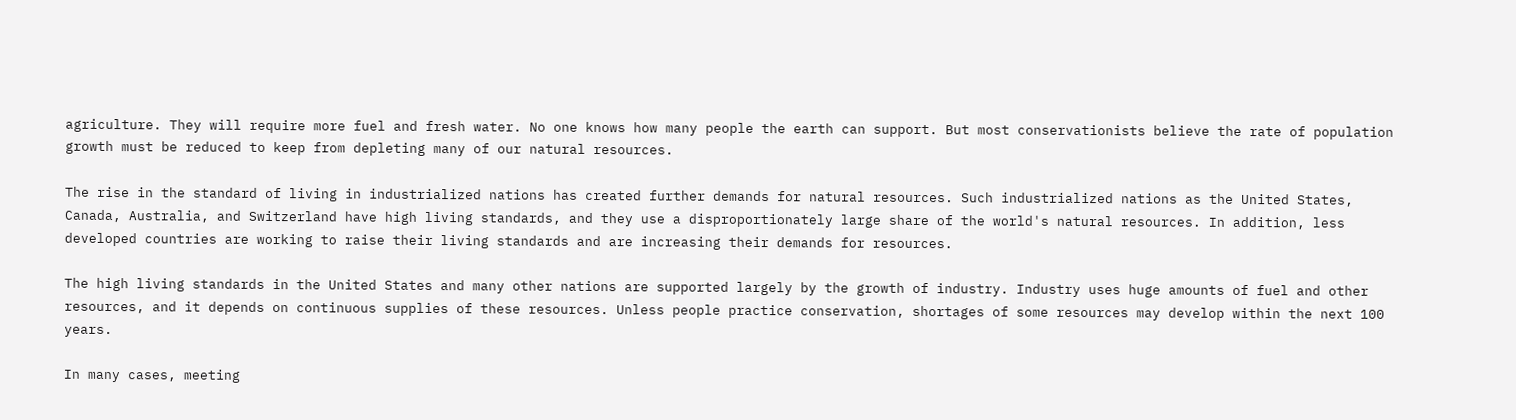agriculture. They will require more fuel and fresh water. No one knows how many people the earth can support. But most conservationists believe the rate of population growth must be reduced to keep from depleting many of our natural resources.

The rise in the standard of living in industrialized nations has created further demands for natural resources. Such industrialized nations as the United States, Canada, Australia, and Switzerland have high living standards, and they use a disproportionately large share of the world's natural resources. In addition, less developed countries are working to raise their living standards and are increasing their demands for resources.

The high living standards in the United States and many other nations are supported largely by the growth of industry. Industry uses huge amounts of fuel and other resources, and it depends on continuous supplies of these resources. Unless people practice conservation, shortages of some resources may develop within the next 100 years.

In many cases, meeting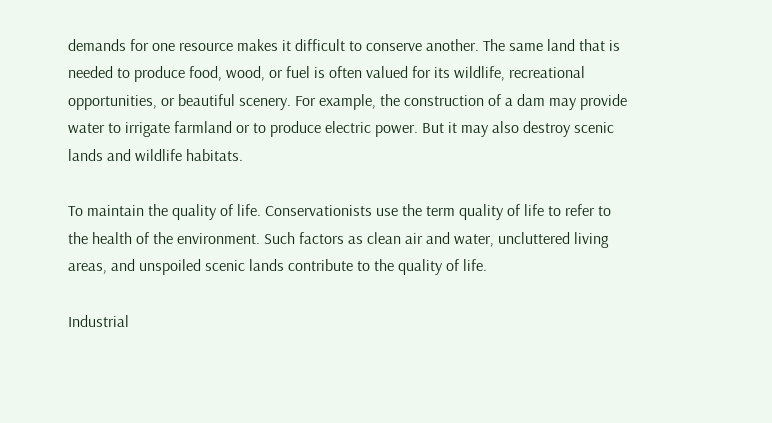demands for one resource makes it difficult to conserve another. The same land that is needed to produce food, wood, or fuel is often valued for its wildlife, recreational opportunities, or beautiful scenery. For example, the construction of a dam may provide water to irrigate farmland or to produce electric power. But it may also destroy scenic lands and wildlife habitats.

To maintain the quality of life. Conservationists use the term quality of life to refer to the health of the environment. Such factors as clean air and water, uncluttered living areas, and unspoiled scenic lands contribute to the quality of life.

Industrial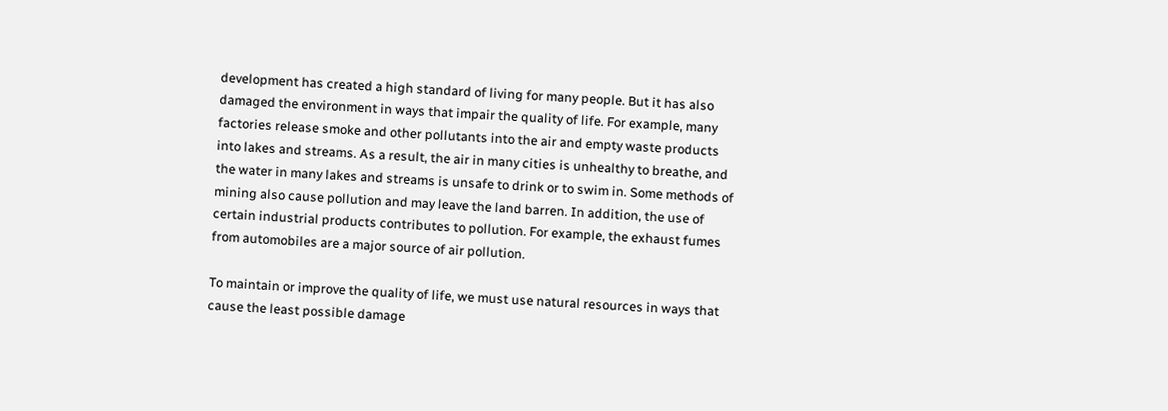development has created a high standard of living for many people. But it has also damaged the environment in ways that impair the quality of life. For example, many factories release smoke and other pollutants into the air and empty waste products into lakes and streams. As a result, the air in many cities is unhealthy to breathe, and the water in many lakes and streams is unsafe to drink or to swim in. Some methods of mining also cause pollution and may leave the land barren. In addition, the use of certain industrial products contributes to pollution. For example, the exhaust fumes from automobiles are a major source of air pollution.

To maintain or improve the quality of life, we must use natural resources in ways that cause the least possible damage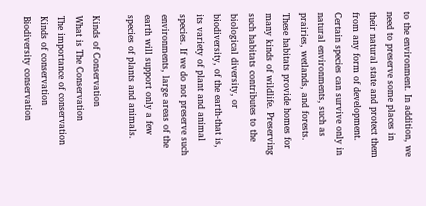to the environment. In addition, we need to preserve some places in their natural state and protect them from any form of development. Certain species can survive only in natural environments, such as prairies, wetlands, and forests. These habitats provide homes for many kinds of wildlife. Preserving such habitats contributes to the biological diversity, or biodiversity, of the earth-that is, its variety of plant and animal species. If we do not preserve such environments, large areas of the earth will support only a few species of plants and animals.

Kinds of Conservation
What is The Conservation
The importance of conservation
Kinds of conservation
Biodiversity conservation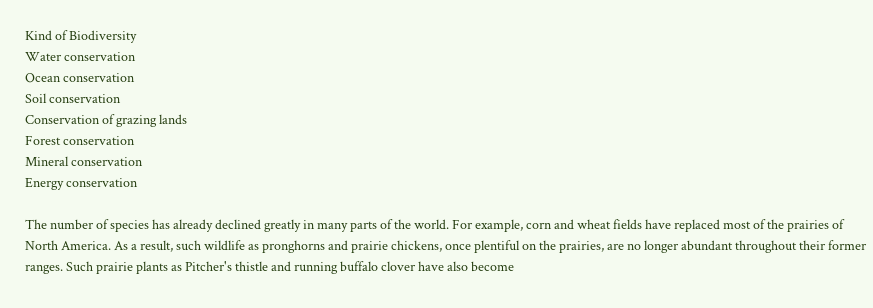Kind of Biodiversity
Water conservation
Ocean conservation
Soil conservation
Conservation of grazing lands
Forest conservation
Mineral conservation
Energy conservation

The number of species has already declined greatly in many parts of the world. For example, corn and wheat fields have replaced most of the prairies of North America. As a result, such wildlife as pronghorns and prairie chickens, once plentiful on the prairies, are no longer abundant throughout their former ranges. Such prairie plants as Pitcher's thistle and running buffalo clover have also become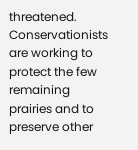threatened. Conservationists are working to protect the few remaining prairies and to preserve other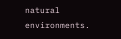natural environments.